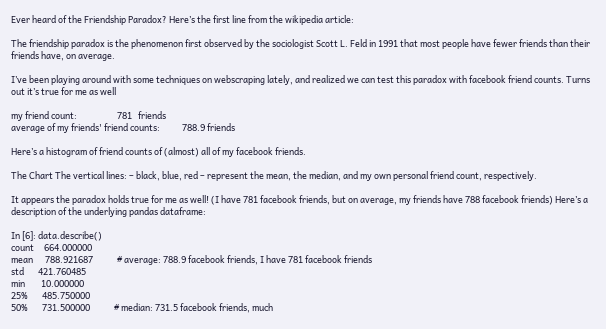Ever heard of the Friendship Paradox? Here’s the first line from the wikipedia article:

The friendship paradox is the phenomenon first observed by the sociologist Scott L. Feld in 1991 that most people have fewer friends than their friends have, on average.

I’ve been playing around with some techniques on webscraping lately, and realized we can test this paradox with facebook friend counts. Turns out it’s true for me as well

my friend count:                    781   friends
average of my friends' friend counts:           788.9 friends

Here’s a histogram of friend counts of (almost) all of my facebook friends.

The Chart The vertical lines: – black, blue, red – represent the mean, the median, and my own personal friend count, respectively.

It appears the paradox holds true for me as well! (I have 781 facebook friends, but on average, my friends have 788 facebook friends) Here’s a description of the underlying pandas dataframe:

In [6]: data.describe()
count     664.000000
mean      788.921687            # average: 788.9 facebook friends, I have 781 facebook friends
std       421.760485
min        10.000000
25%       485.750000
50%       731.500000            # median: 731.5 facebook friends, much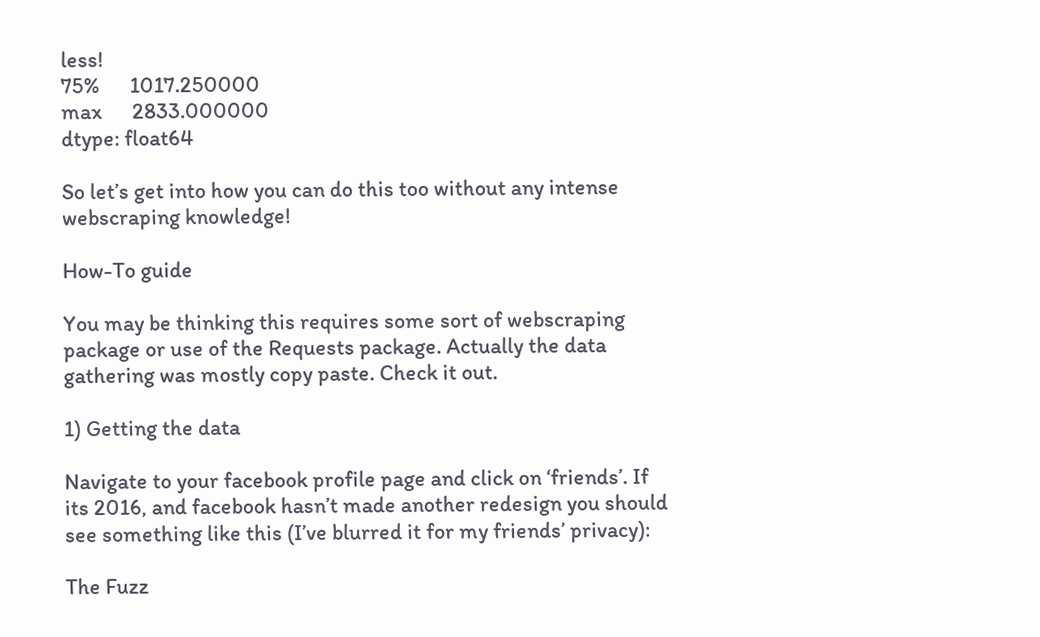less!
75%      1017.250000
max      2833.000000
dtype: float64

So let’s get into how you can do this too without any intense webscraping knowledge!

How-To guide

You may be thinking this requires some sort of webscraping package or use of the Requests package. Actually the data gathering was mostly copy paste. Check it out.

1) Getting the data

Navigate to your facebook profile page and click on ‘friends’. If its 2016, and facebook hasn’t made another redesign you should see something like this (I’ve blurred it for my friends’ privacy):

The Fuzz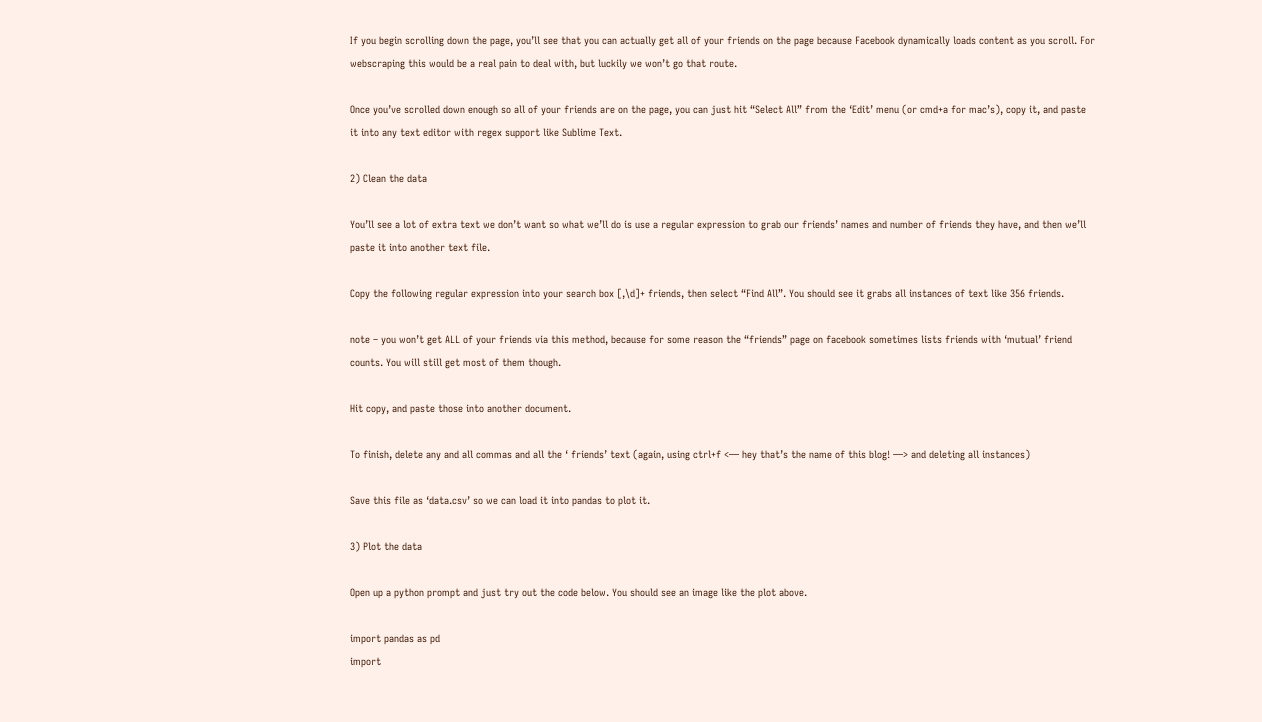If you begin scrolling down the page, you’ll see that you can actually get all of your friends on the page because Facebook dynamically loads content as you scroll. For webscraping this would be a real pain to deal with, but luckily we won’t go that route.

Once you’ve scrolled down enough so all of your friends are on the page, you can just hit “Select All” from the ‘Edit’ menu (or cmd+a for mac’s), copy it, and paste it into any text editor with regex support like Sublime Text.

2) Clean the data

You’ll see a lot of extra text we don’t want so what we’ll do is use a regular expression to grab our friends’ names and number of friends they have, and then we’ll paste it into another text file.

Copy the following regular expression into your search box [,\d]+ friends, then select “Find All”. You should see it grabs all instances of text like 356 friends.

note – you won’t get ALL of your friends via this method, because for some reason the “friends” page on facebook sometimes lists friends with ‘mutual’ friend counts. You will still get most of them though.

Hit copy, and paste those into another document.

To finish, delete any and all commas and all the ‘ friends’ text (again, using ctrl+f <— hey that’s the name of this blog! —> and deleting all instances)

Save this file as ‘data.csv’ so we can load it into pandas to plot it.

3) Plot the data

Open up a python prompt and just try out the code below. You should see an image like the plot above.

import pandas as pd
import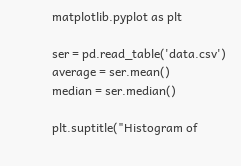matplotlib.pyplot as plt

ser = pd.read_table('data.csv')
average = ser.mean()
median = ser.median()

plt.suptitle("Histogram of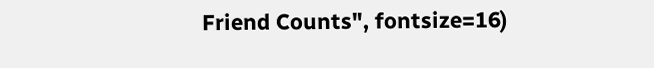Friend Counts", fontsize=16)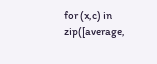for (x,c) in zip([average,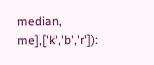median, me],['k','b','r']):